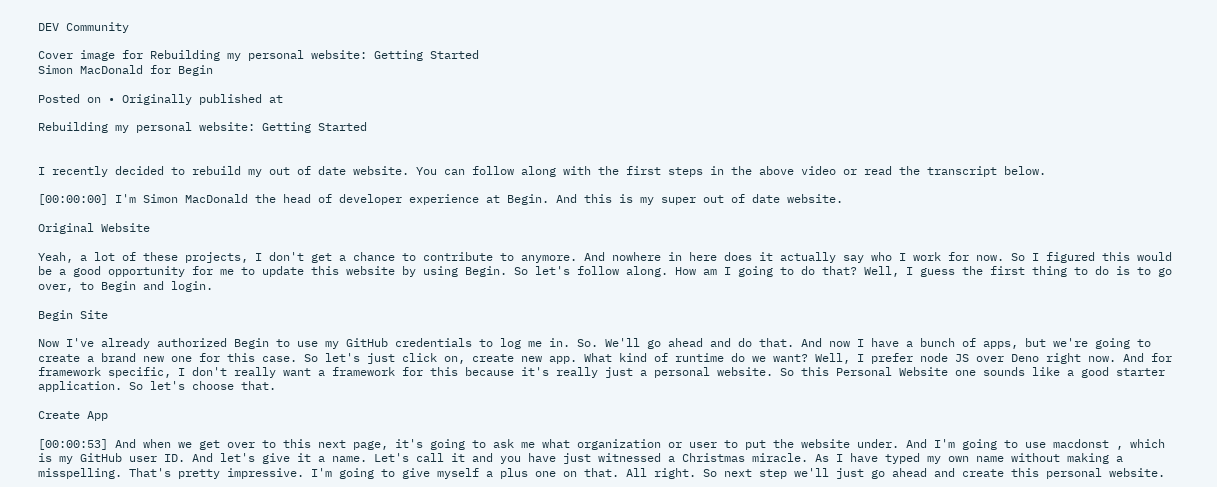DEV Community

Cover image for Rebuilding my personal website: Getting Started
Simon MacDonald for Begin

Posted on • Originally published at

Rebuilding my personal website: Getting Started


I recently decided to rebuild my out of date website. You can follow along with the first steps in the above video or read the transcript below.

[00:00:00] I'm Simon MacDonald the head of developer experience at Begin. And this is my super out of date website.

Original Website

Yeah, a lot of these projects, I don't get a chance to contribute to anymore. And nowhere in here does it actually say who I work for now. So I figured this would be a good opportunity for me to update this website by using Begin. So let's follow along. How am I going to do that? Well, I guess the first thing to do is to go over, to Begin and login.

Begin Site

Now I've already authorized Begin to use my GitHub credentials to log me in. So. We'll go ahead and do that. And now I have a bunch of apps, but we're going to create a brand new one for this case. So let's just click on, create new app. What kind of runtime do we want? Well, I prefer node JS over Deno right now. And for framework specific, I don't really want a framework for this because it's really just a personal website. So this Personal Website one sounds like a good starter application. So let's choose that.

Create App

[00:00:53] And when we get over to this next page, it's going to ask me what organization or user to put the website under. And I'm going to use macdonst , which is my GitHub user ID. And let's give it a name. Let's call it and you have just witnessed a Christmas miracle. As I have typed my own name without making a misspelling. That's pretty impressive. I'm going to give myself a plus one on that. All right. So next step we'll just go ahead and create this personal website.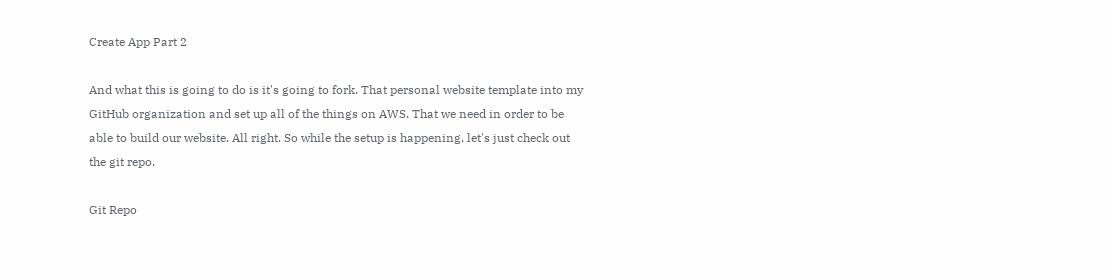Create App Part 2

And what this is going to do is it's going to fork. That personal website template into my GitHub organization and set up all of the things on AWS. That we need in order to be able to build our website. All right. So while the setup is happening, let's just check out the git repo.

Git Repo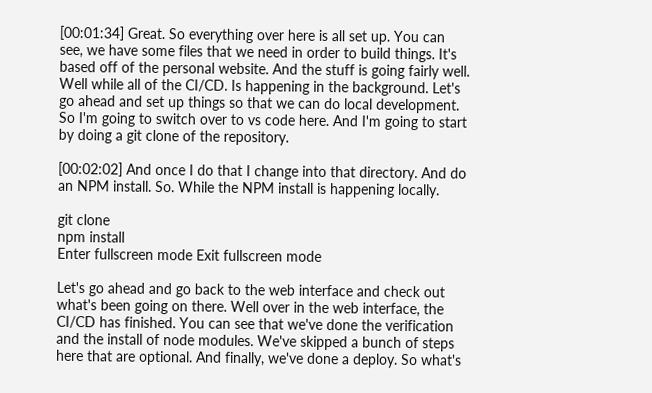[00:01:34] Great. So everything over here is all set up. You can see, we have some files that we need in order to build things. It's based off of the personal website. And the stuff is going fairly well. Well while all of the CI/CD. Is happening in the background. Let's go ahead and set up things so that we can do local development. So I'm going to switch over to vs code here. And I'm going to start by doing a git clone of the repository.

[00:02:02] And once I do that I change into that directory. And do an NPM install. So. While the NPM install is happening locally.

git clone
npm install
Enter fullscreen mode Exit fullscreen mode

Let's go ahead and go back to the web interface and check out what's been going on there. Well over in the web interface, the CI/CD has finished. You can see that we've done the verification and the install of node modules. We've skipped a bunch of steps here that are optional. And finally, we've done a deploy. So what's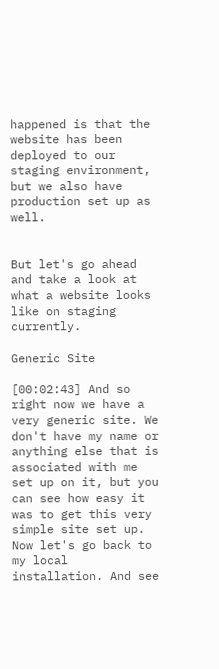happened is that the website has been deployed to our staging environment, but we also have production set up as well.


But let's go ahead and take a look at what a website looks like on staging currently.

Generic Site

[00:02:43] And so right now we have a very generic site. We don't have my name or anything else that is associated with me set up on it, but you can see how easy it was to get this very simple site set up. Now let's go back to my local installation. And see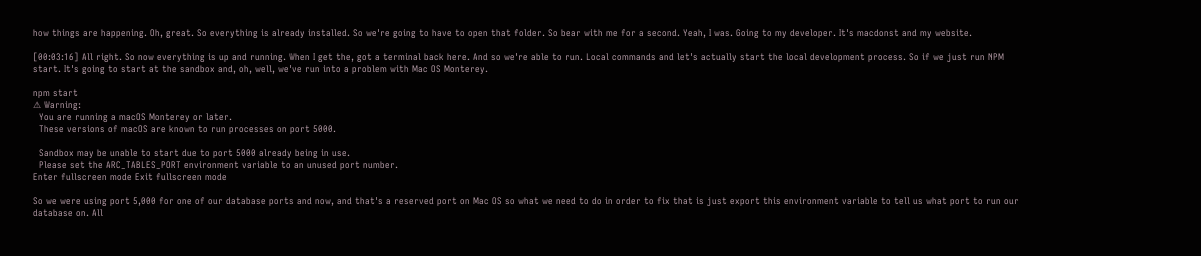how things are happening. Oh, great. So everything is already installed. So we're going to have to open that folder. So bear with me for a second. Yeah, I was. Going to my developer. It's macdonst and my website.

[00:03:16] All right. So now everything is up and running. When I get the, got a terminal back here. And so we're able to run. Local commands and let's actually start the local development process. So if we just run NPM start. It's going to start at the sandbox and, oh, well, we've run into a problem with Mac OS Monterey.

npm start
⚠ Warning:
  You are running a macOS Monterey or later.
  These versions of macOS are known to run processes on port 5000.

  Sandbox may be unable to start due to port 5000 already being in use.
  Please set the ARC_TABLES_PORT environment variable to an unused port number.
Enter fullscreen mode Exit fullscreen mode

So we were using port 5,000 for one of our database ports and now, and that's a reserved port on Mac OS so what we need to do in order to fix that is just export this environment variable to tell us what port to run our database on. All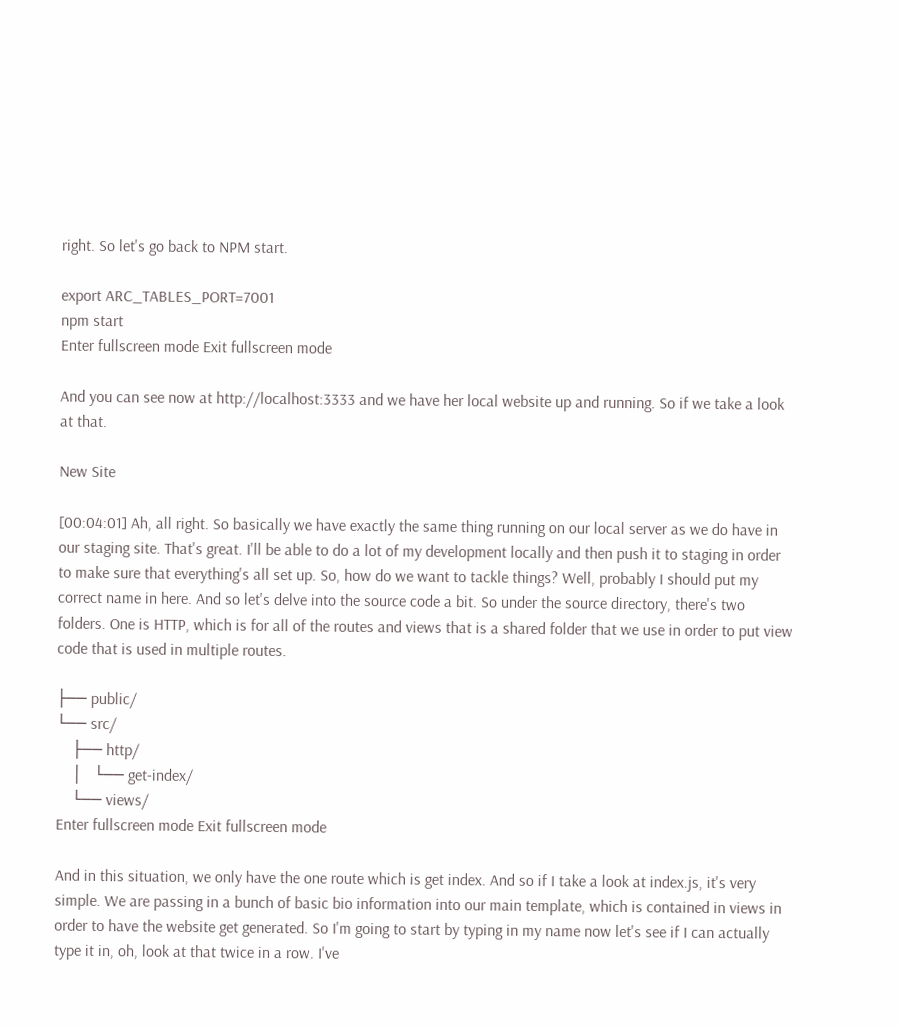right. So let's go back to NPM start.

export ARC_TABLES_PORT=7001
npm start
Enter fullscreen mode Exit fullscreen mode

And you can see now at http://localhost:3333 and we have her local website up and running. So if we take a look at that.

New Site

[00:04:01] Ah, all right. So basically we have exactly the same thing running on our local server as we do have in our staging site. That's great. I'll be able to do a lot of my development locally and then push it to staging in order to make sure that everything's all set up. So, how do we want to tackle things? Well, probably I should put my correct name in here. And so let's delve into the source code a bit. So under the source directory, there's two folders. One is HTTP, which is for all of the routes and views that is a shared folder that we use in order to put view code that is used in multiple routes.

├── public/
└── src/
    ├── http/
    │   └── get-index/
    └── views/
Enter fullscreen mode Exit fullscreen mode

And in this situation, we only have the one route which is get index. And so if I take a look at index.js, it's very simple. We are passing in a bunch of basic bio information into our main template, which is contained in views in order to have the website get generated. So I'm going to start by typing in my name now let's see if I can actually type it in, oh, look at that twice in a row. I've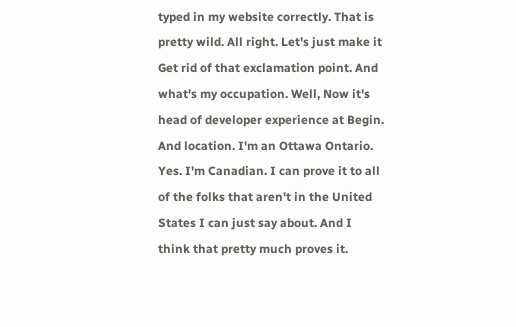typed in my website correctly. That is pretty wild. All right. Let's just make it Get rid of that exclamation point. And what's my occupation. Well, Now it's head of developer experience at Begin. And location. I'm an Ottawa Ontario. Yes. I'm Canadian. I can prove it to all of the folks that aren't in the United States I can just say about. And I think that pretty much proves it.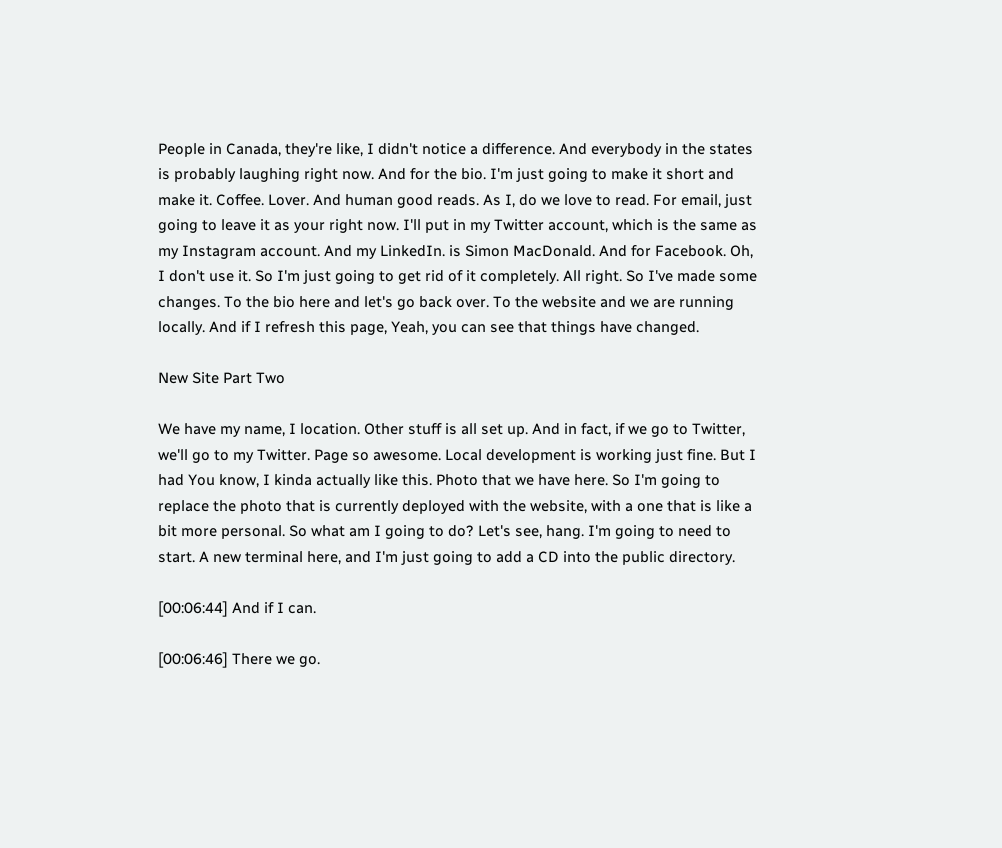People in Canada, they're like, I didn't notice a difference. And everybody in the states is probably laughing right now. And for the bio. I'm just going to make it short and make it. Coffee. Lover. And human good reads. As I, do we love to read. For email, just going to leave it as your right now. I'll put in my Twitter account, which is the same as my Instagram account. And my LinkedIn. is Simon MacDonald. And for Facebook. Oh, I don't use it. So I'm just going to get rid of it completely. All right. So I've made some changes. To the bio here and let's go back over. To the website and we are running locally. And if I refresh this page, Yeah, you can see that things have changed.

New Site Part Two

We have my name, I location. Other stuff is all set up. And in fact, if we go to Twitter, we'll go to my Twitter. Page so awesome. Local development is working just fine. But I had You know, I kinda actually like this. Photo that we have here. So I'm going to replace the photo that is currently deployed with the website, with a one that is like a bit more personal. So what am I going to do? Let's see, hang. I'm going to need to start. A new terminal here, and I'm just going to add a CD into the public directory.

[00:06:44] And if I can.

[00:06:46] There we go.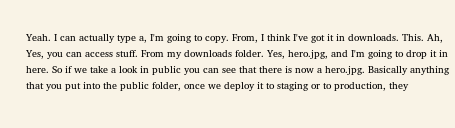Yeah. I can actually type a, I'm going to copy. From, I think I've got it in downloads. This. Ah, Yes, you can access stuff. From my downloads folder. Yes, hero.jpg, and I'm going to drop it in here. So if we take a look in public you can see that there is now a hero.jpg. Basically anything that you put into the public folder, once we deploy it to staging or to production, they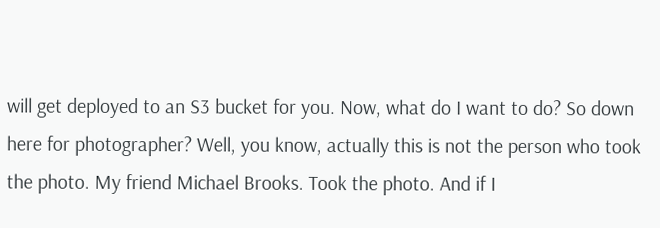will get deployed to an S3 bucket for you. Now, what do I want to do? So down here for photographer? Well, you know, actually this is not the person who took the photo. My friend Michael Brooks. Took the photo. And if I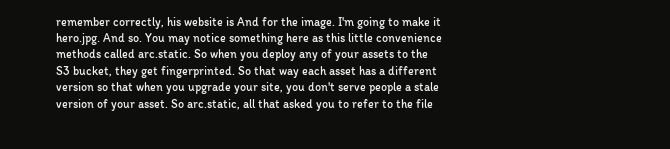remember correctly, his website is And for the image. I'm going to make it hero.jpg. And so. You may notice something here as this little convenience methods called arc.static. So when you deploy any of your assets to the S3 bucket, they get fingerprinted. So that way each asset has a different version so that when you upgrade your site, you don't serve people a stale version of your asset. So arc.static, all that asked you to refer to the file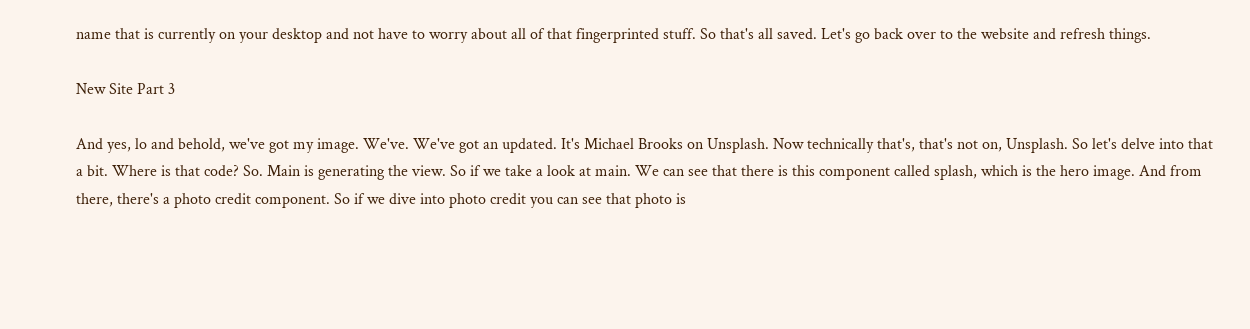name that is currently on your desktop and not have to worry about all of that fingerprinted stuff. So that's all saved. Let's go back over to the website and refresh things.

New Site Part 3

And yes, lo and behold, we've got my image. We've. We've got an updated. It's Michael Brooks on Unsplash. Now technically that's, that's not on, Unsplash. So let's delve into that a bit. Where is that code? So. Main is generating the view. So if we take a look at main. We can see that there is this component called splash, which is the hero image. And from there, there's a photo credit component. So if we dive into photo credit you can see that photo is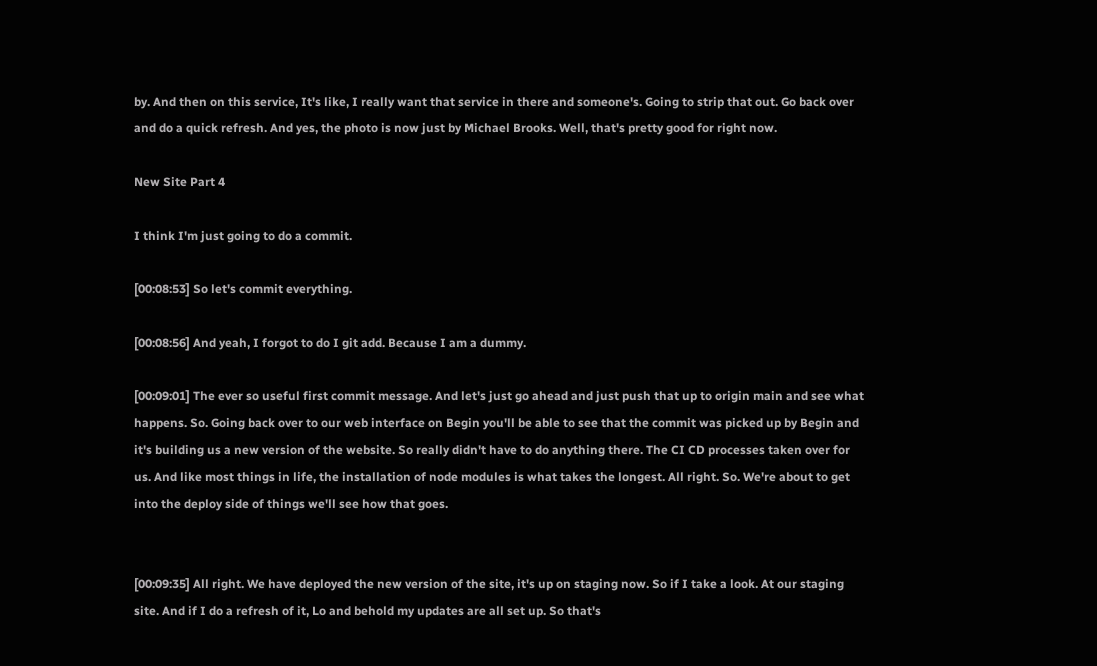by. And then on this service, It's like, I really want that service in there and someone's. Going to strip that out. Go back over and do a quick refresh. And yes, the photo is now just by Michael Brooks. Well, that's pretty good for right now.

New Site Part 4

I think I'm just going to do a commit.

[00:08:53] So let's commit everything.

[00:08:56] And yeah, I forgot to do I git add. Because I am a dummy.

[00:09:01] The ever so useful first commit message. And let's just go ahead and just push that up to origin main and see what happens. So. Going back over to our web interface on Begin you'll be able to see that the commit was picked up by Begin and it's building us a new version of the website. So really didn't have to do anything there. The CI CD processes taken over for us. And like most things in life, the installation of node modules is what takes the longest. All right. So. We're about to get into the deploy side of things we'll see how that goes.


[00:09:35] All right. We have deployed the new version of the site, it's up on staging now. So if I take a look. At our staging site. And if I do a refresh of it, Lo and behold my updates are all set up. So that's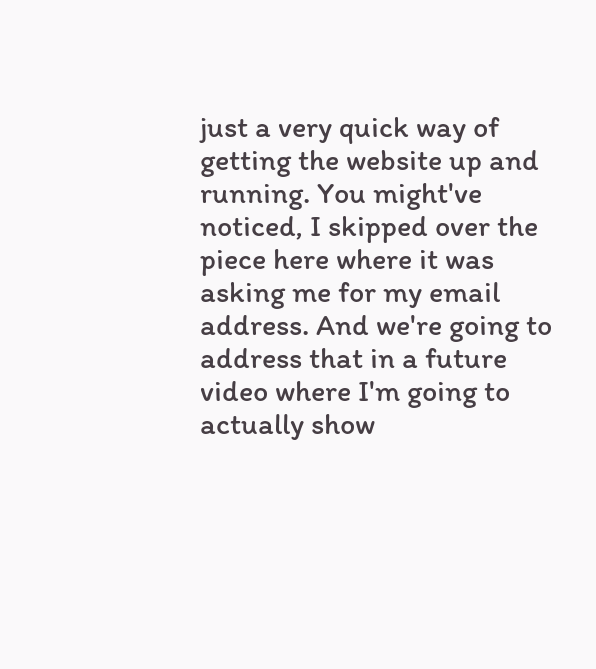just a very quick way of getting the website up and running. You might've noticed, I skipped over the piece here where it was asking me for my email address. And we're going to address that in a future video where I'm going to actually show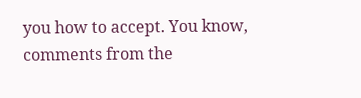you how to accept. You know, comments from the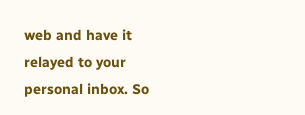web and have it relayed to your personal inbox. So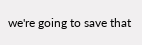we're going to save that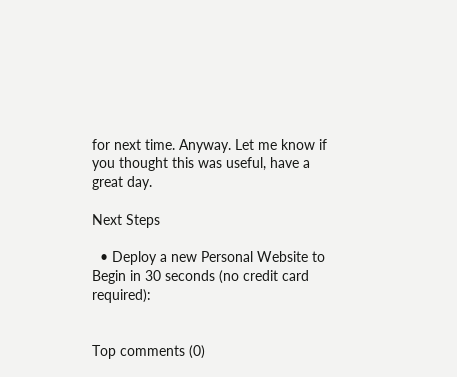for next time. Anyway. Let me know if you thought this was useful, have a great day.

Next Steps

  • Deploy a new Personal Website to Begin in 30 seconds (no credit card required):


Top comments (0)